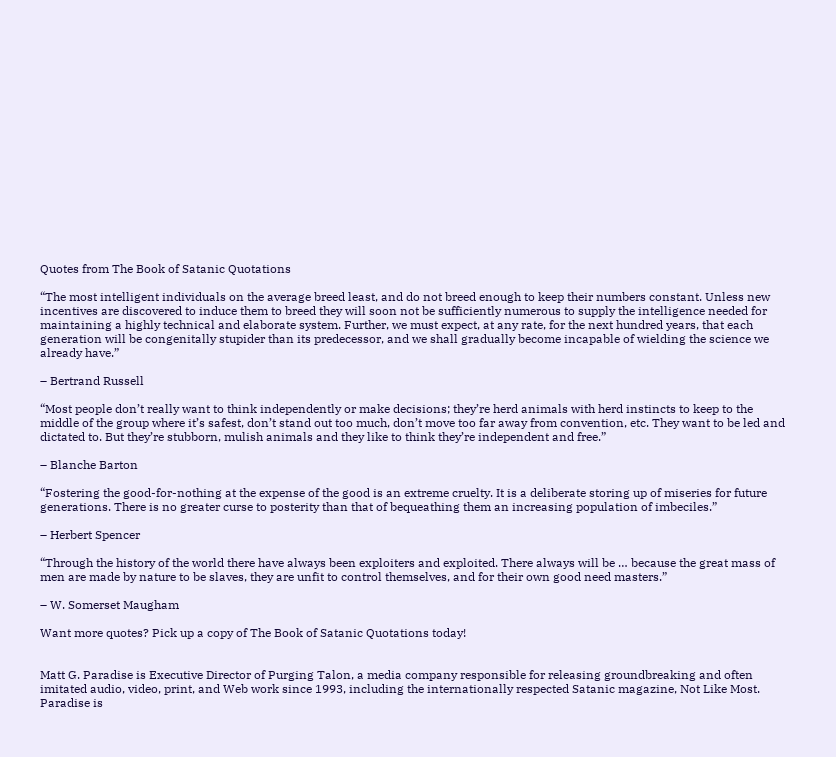Quotes from The Book of Satanic Quotations

“The most intelligent individuals on the average breed least, and do not breed enough to keep their numbers constant. Unless new incentives are discovered to induce them to breed they will soon not be sufficiently numerous to supply the intelligence needed for maintaining a highly technical and elaborate system. Further, we must expect, at any rate, for the next hundred years, that each generation will be congenitally stupider than its predecessor, and we shall gradually become incapable of wielding the science we already have.”

– Bertrand Russell

“Most people don’t really want to think independently or make decisions; they’re herd animals with herd instincts to keep to the middle of the group where it’s safest, don’t stand out too much, don’t move too far away from convention, etc. They want to be led and dictated to. But they’re stubborn, mulish animals and they like to think they’re independent and free.”

– Blanche Barton

“Fostering the good-for-nothing at the expense of the good is an extreme cruelty. It is a deliberate storing up of miseries for future generations. There is no greater curse to posterity than that of bequeathing them an increasing population of imbeciles.”

– Herbert Spencer

“Through the history of the world there have always been exploiters and exploited. There always will be … because the great mass of men are made by nature to be slaves, they are unfit to control themselves, and for their own good need masters.”

– W. Somerset Maugham

Want more quotes? Pick up a copy of The Book of Satanic Quotations today!


Matt G. Paradise is Executive Director of Purging Talon, a media company responsible for releasing groundbreaking and often imitated audio, video, print, and Web work since 1993, including the internationally respected Satanic magazine, Not Like Most. Paradise is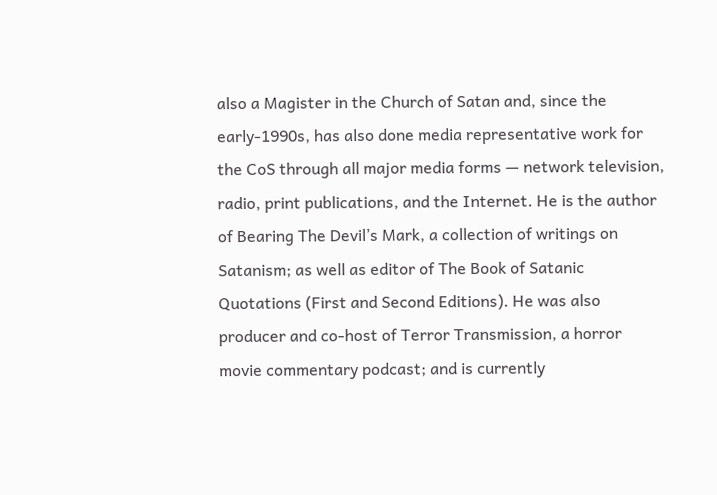also a Magister in the Church of Satan and, since the early-1990s, has also done media representative work for the CoS through all major media forms — network television, radio, print publications, and the Internet. He is the author of Bearing The Devil’s Mark, a collection of writings on Satanism; as well as editor of The Book of Satanic Quotations (First and Second Editions). He was also producer and co-host of Terror Transmission, a horror movie commentary podcast; and is currently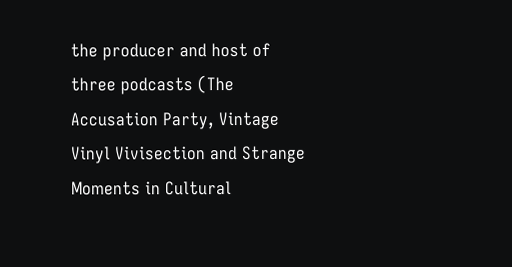the producer and host of three podcasts (The Accusation Party, Vintage Vinyl Vivisection and Strange Moments in Cultural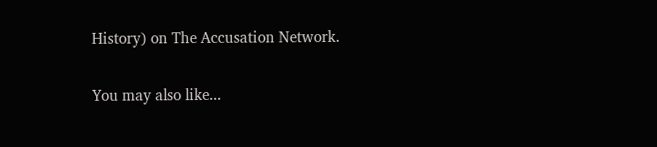History) on The Accusation Network.

You may also like...